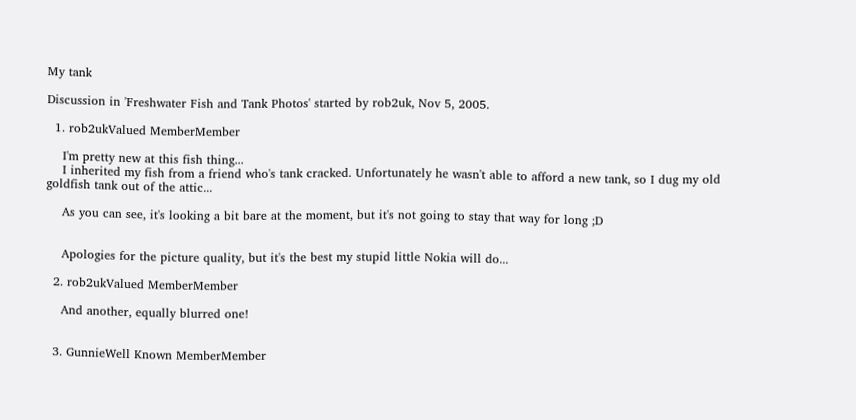My tank

Discussion in 'Freshwater Fish and Tank Photos' started by rob2uk, Nov 5, 2005.

  1. rob2ukValued MemberMember

    I'm pretty new at this fish thing...
    I inherited my fish from a friend who's tank cracked. Unfortunately he wasn't able to afford a new tank, so I dug my old goldfish tank out of the attic...

    As you can see, it's looking a bit bare at the moment, but it's not going to stay that way for long ;D


    Apologies for the picture quality, but it's the best my stupid little Nokia will do...

  2. rob2ukValued MemberMember

    And another, equally blurred one!


  3. GunnieWell Known MemberMember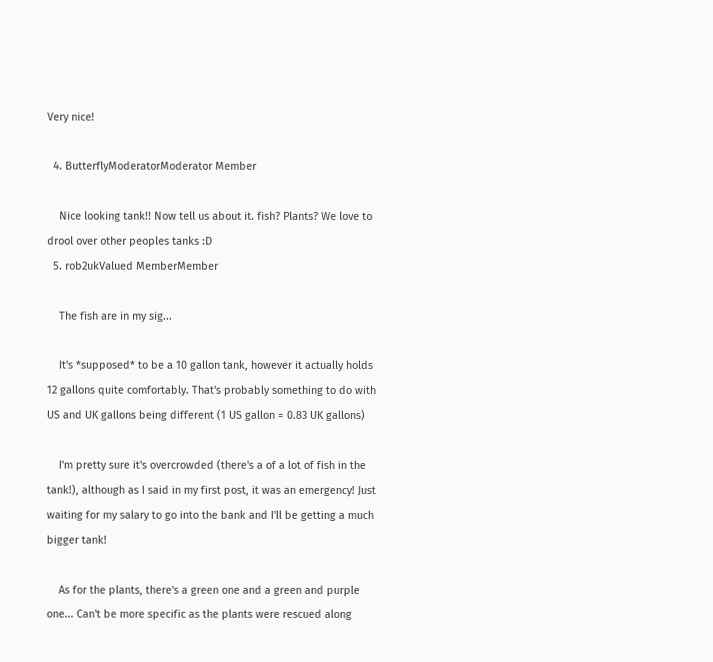Very nice!

  4. ButterflyModeratorModerator Member

    Nice looking tank!! Now tell us about it. fish? Plants? We love to drool over other peoples tanks :D
  5. rob2ukValued MemberMember

    The fish are in my sig...

    It's *supposed* to be a 10 gallon tank, however it actually holds 12 gallons quite comfortably. That's probably something to do with US and UK gallons being different (1 US gallon = 0.83 UK gallons)

    I'm pretty sure it's overcrowded (there's a of a lot of fish in the tank!), although as I said in my first post, it was an emergency! Just waiting for my salary to go into the bank and I'll be getting a much bigger tank!

    As for the plants, there's a green one and a green and purple one... Can't be more specific as the plants were rescued along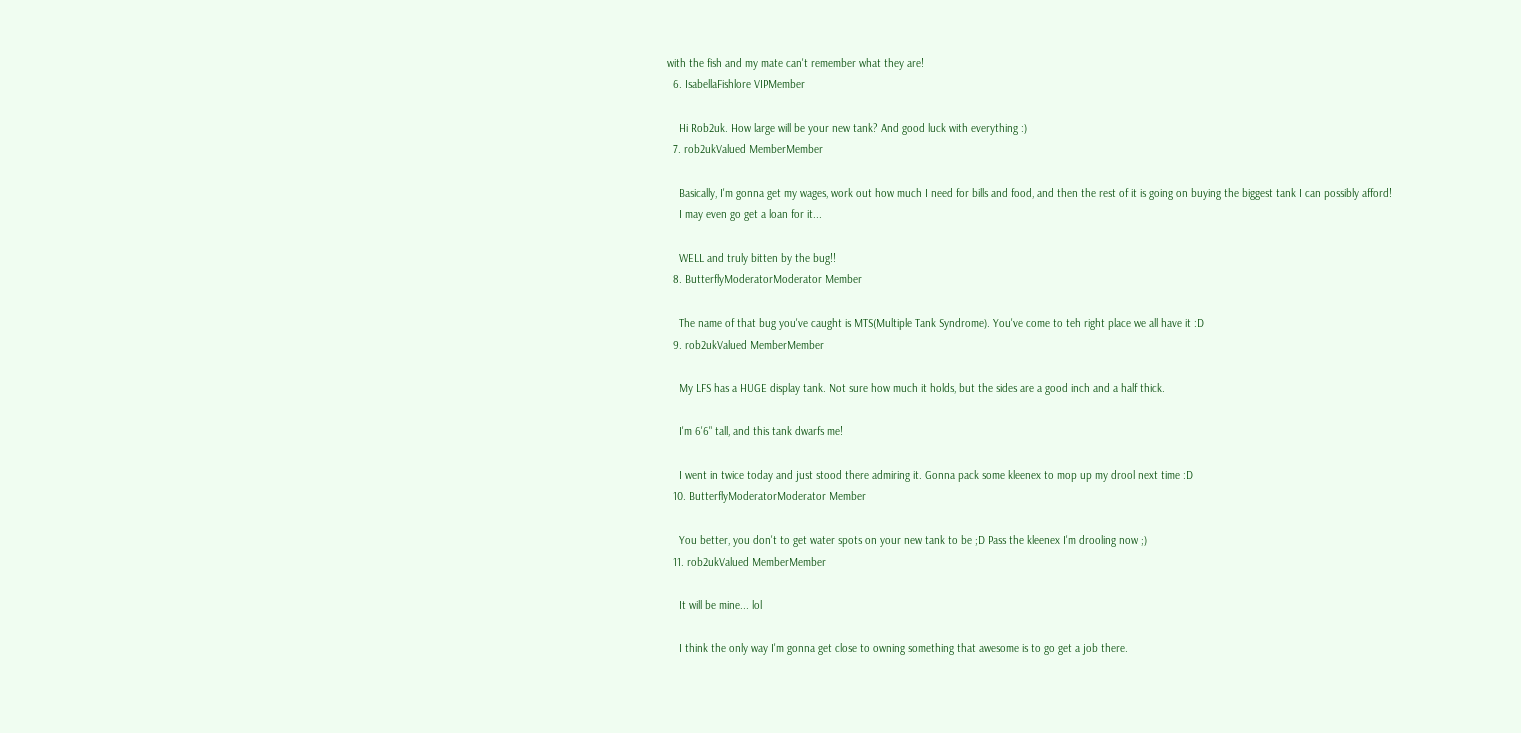with the fish and my mate can't remember what they are!
  6. IsabellaFishlore VIPMember

    Hi Rob2uk. How large will be your new tank? And good luck with everything :)
  7. rob2ukValued MemberMember

    Basically, I'm gonna get my wages, work out how much I need for bills and food, and then the rest of it is going on buying the biggest tank I can possibly afford!
    I may even go get a loan for it...

    WELL and truly bitten by the bug!!
  8. ButterflyModeratorModerator Member

    The name of that bug you've caught is MTS(Multiple Tank Syndrome). You've come to teh right place we all have it :D
  9. rob2ukValued MemberMember

    My LFS has a HUGE display tank. Not sure how much it holds, but the sides are a good inch and a half thick.

    I'm 6'6" tall, and this tank dwarfs me!

    I went in twice today and just stood there admiring it. Gonna pack some kleenex to mop up my drool next time :D
  10. ButterflyModeratorModerator Member

    You better, you don't to get water spots on your new tank to be ;D Pass the kleenex I'm drooling now ;)
  11. rob2ukValued MemberMember

    It will be mine... lol

    I think the only way I'm gonna get close to owning something that awesome is to go get a job there.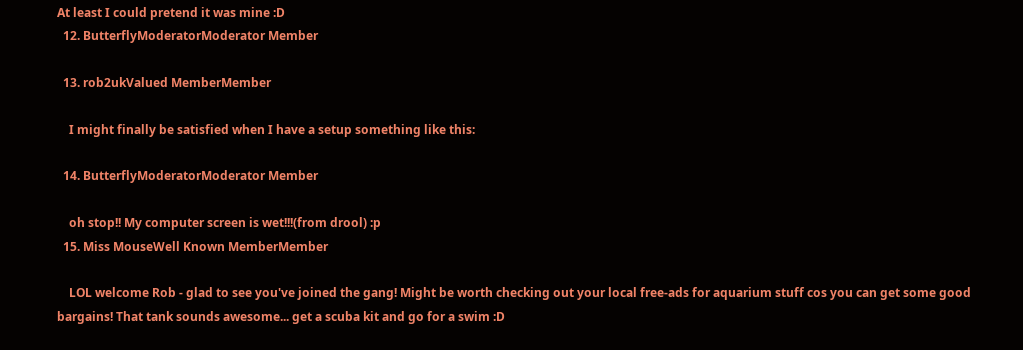At least I could pretend it was mine :D
  12. ButterflyModeratorModerator Member

  13. rob2ukValued MemberMember

    I might finally be satisfied when I have a setup something like this:

  14. ButterflyModeratorModerator Member

    oh stop!! My computer screen is wet!!!(from drool) :p
  15. Miss MouseWell Known MemberMember

    LOL welcome Rob - glad to see you've joined the gang! Might be worth checking out your local free-ads for aquarium stuff cos you can get some good bargains! That tank sounds awesome... get a scuba kit and go for a swim :D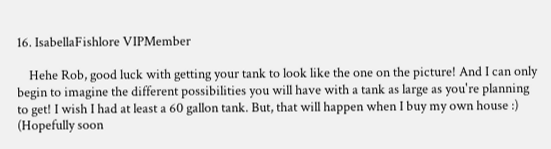16. IsabellaFishlore VIPMember

    Hehe Rob, good luck with getting your tank to look like the one on the picture! And I can only begin to imagine the different possibilities you will have with a tank as large as you're planning to get! I wish I had at least a 60 gallon tank. But, that will happen when I buy my own house :) (Hopefully soon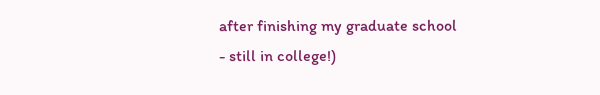after finishing my graduate school - still in college!)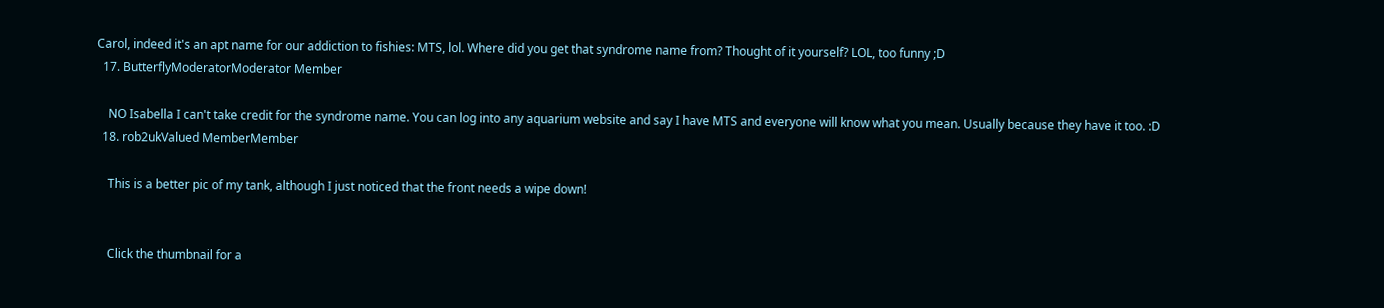Carol, indeed it's an apt name for our addiction to fishies: MTS, lol. Where did you get that syndrome name from? Thought of it yourself? LOL, too funny ;D
  17. ButterflyModeratorModerator Member

    NO Isabella I can't take credit for the syndrome name. You can log into any aquarium website and say I have MTS and everyone will know what you mean. Usually because they have it too. :D
  18. rob2ukValued MemberMember

    This is a better pic of my tank, although I just noticed that the front needs a wipe down!


    Click the thumbnail for a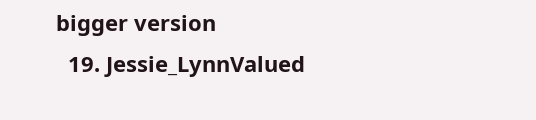bigger version
  19. Jessie_LynnValued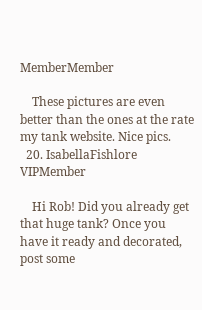MemberMember

    These pictures are even better than the ones at the rate my tank website. Nice pics.
  20. IsabellaFishlore VIPMember

    Hi Rob! Did you already get that huge tank? Once you have it ready and decorated, post some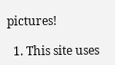pictures!

  1. This site uses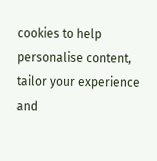cookies to help personalise content, tailor your experience and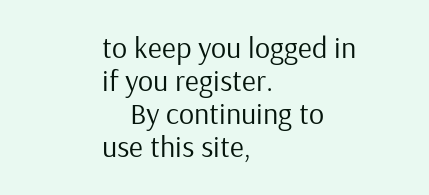to keep you logged in if you register.
    By continuing to use this site,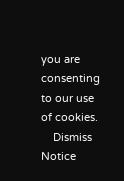you are consenting to our use of cookies.
    Dismiss Notice